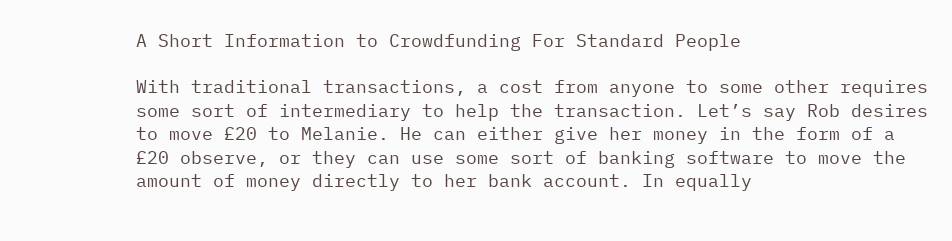A Short Information to Crowdfunding For Standard People

With traditional transactions, a cost from anyone to some other requires some sort of intermediary to help the transaction. Let’s say Rob desires to move £20 to Melanie. He can either give her money in the form of a £20 observe, or they can use some sort of banking software to move the amount of money directly to her bank account. In equally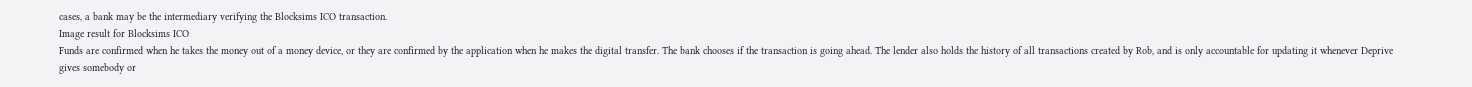cases, a bank may be the intermediary verifying the Blocksims ICO transaction.
Image result for Blocksims ICO
Funds are confirmed when he takes the money out of a money device, or they are confirmed by the application when he makes the digital transfer. The bank chooses if the transaction is going ahead. The lender also holds the history of all transactions created by Rob, and is only accountable for updating it whenever Deprive gives somebody or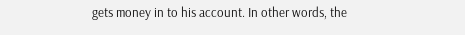gets money in to his account. In other words, the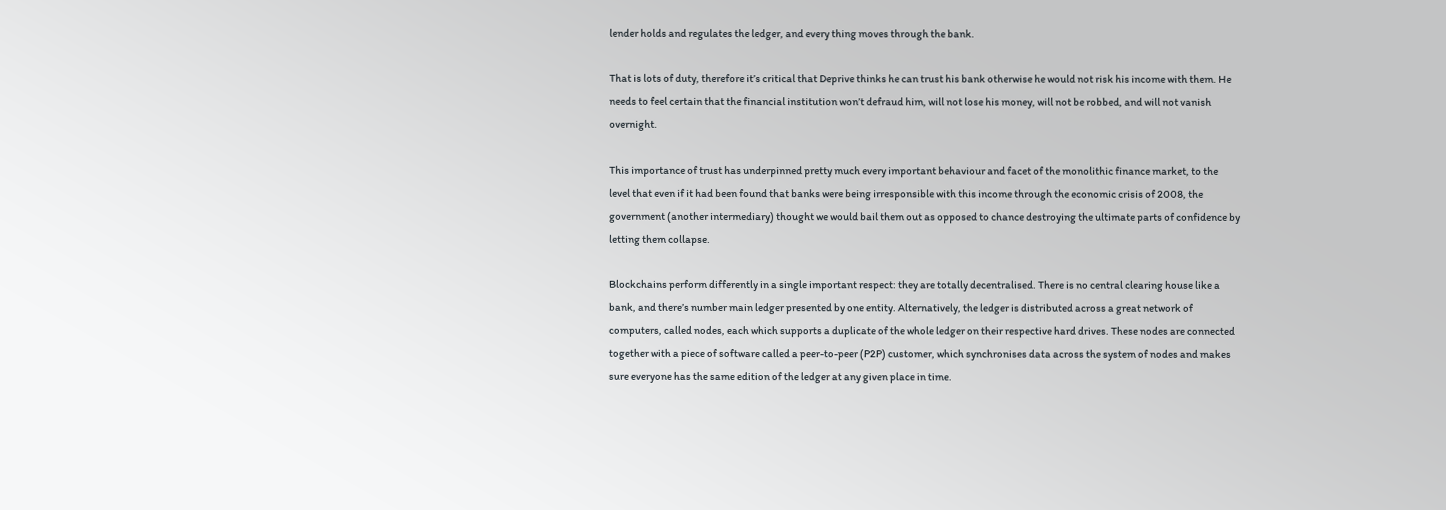lender holds and regulates the ledger, and every thing moves through the bank.

That is lots of duty, therefore it’s critical that Deprive thinks he can trust his bank otherwise he would not risk his income with them. He needs to feel certain that the financial institution won’t defraud him, will not lose his money, will not be robbed, and will not vanish overnight.

This importance of trust has underpinned pretty much every important behaviour and facet of the monolithic finance market, to the level that even if it had been found that banks were being irresponsible with this income through the economic crisis of 2008, the government (another intermediary) thought we would bail them out as opposed to chance destroying the ultimate parts of confidence by letting them collapse.

Blockchains perform differently in a single important respect: they are totally decentralised. There is no central clearing house like a bank, and there’s number main ledger presented by one entity. Alternatively, the ledger is distributed across a great network of computers, called nodes, each which supports a duplicate of the whole ledger on their respective hard drives. These nodes are connected together with a piece of software called a peer-to-peer (P2P) customer, which synchronises data across the system of nodes and makes sure everyone has the same edition of the ledger at any given place in time.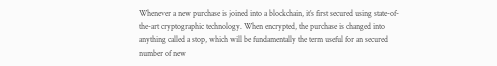Whenever a new purchase is joined into a blockchain, it’s first secured using state-of-the-art cryptographic technology. When encrypted, the purchase is changed into anything called a stop, which will be fundamentally the term useful for an secured number of new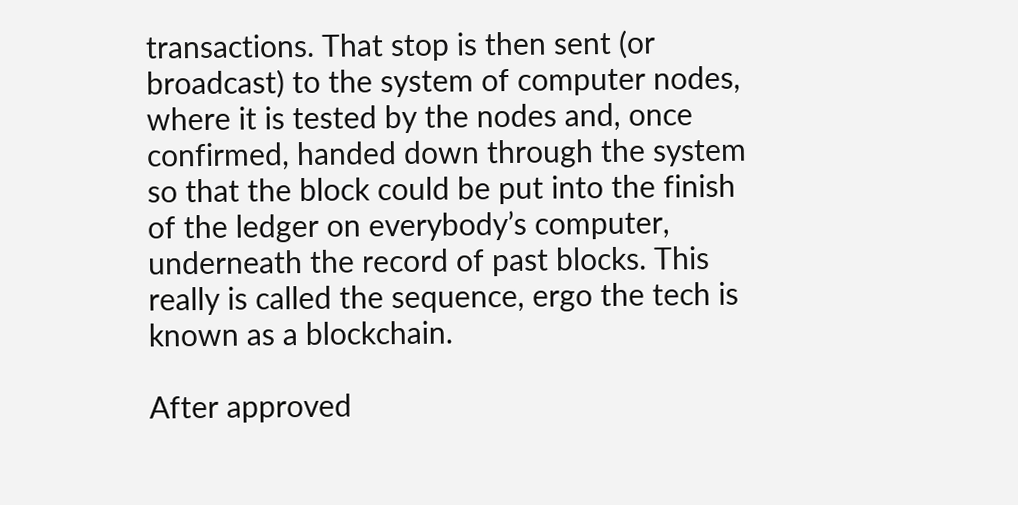transactions. That stop is then sent (or broadcast) to the system of computer nodes, where it is tested by the nodes and, once confirmed, handed down through the system so that the block could be put into the finish of the ledger on everybody’s computer, underneath the record of past blocks. This really is called the sequence, ergo the tech is known as a blockchain.

After approved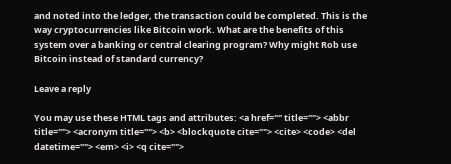and noted into the ledger, the transaction could be completed. This is the way cryptocurrencies like Bitcoin work. What are the benefits of this system over a banking or central clearing program? Why might Rob use Bitcoin instead of standard currency?

Leave a reply

You may use these HTML tags and attributes: <a href="" title=""> <abbr title=""> <acronym title=""> <b> <blockquote cite=""> <cite> <code> <del datetime=""> <em> <i> <q cite="">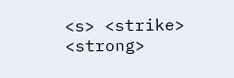<s> <strike> <strong>